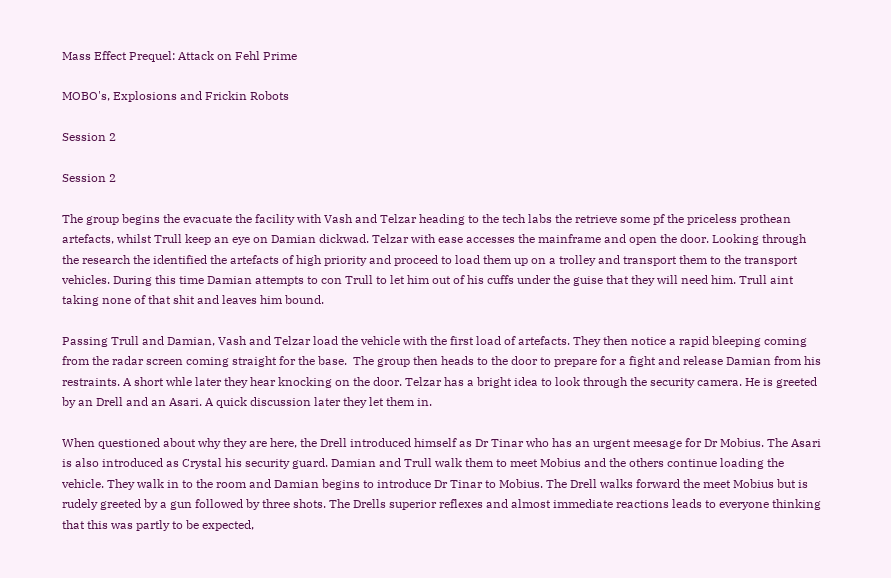Mass Effect Prequel: Attack on Fehl Prime

MOBO's, Explosions and Frickin Robots

Session 2

Session 2

The group begins the evacuate the facility with Vash and Telzar heading to the tech labs the retrieve some pf the priceless prothean artefacts, whilst Trull keep an eye on Damian dickwad. Telzar with ease accesses the mainframe and open the door. Looking through the research the identified the artefacts of high priority and proceed to load them up on a trolley and transport them to the transport vehicles. During this time Damian attempts to con Trull to let him out of his cuffs under the guise that they will need him. Trull aint taking none of that shit and leaves him bound.

Passing Trull and Damian, Vash and Telzar load the vehicle with the first load of artefacts. They then notice a rapid bleeping coming from the radar screen coming straight for the base.  The group then heads to the door to prepare for a fight and release Damian from his restraints. A short whle later they hear knocking on the door. Telzar has a bright idea to look through the security camera. He is greeted by an Drell and an Asari. A quick discussion later they let them in.

When questioned about why they are here, the Drell introduced himself as Dr Tinar who has an urgent meesage for Dr Mobius. The Asari is also introduced as Crystal his security guard. Damian and Trull walk them to meet Mobius and the others continue loading the vehicle. They walk in to the room and Damian begins to introduce Dr Tinar to Mobius. The Drell walks forward the meet Mobius but is rudely greeted by a gun followed by three shots. The Drells superior reflexes and almost immediate reactions leads to everyone thinking that this was partly to be expected,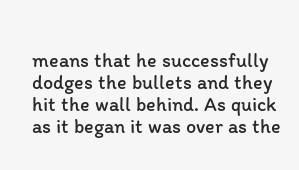means that he successfully dodges the bullets and they hit the wall behind. As quick as it began it was over as the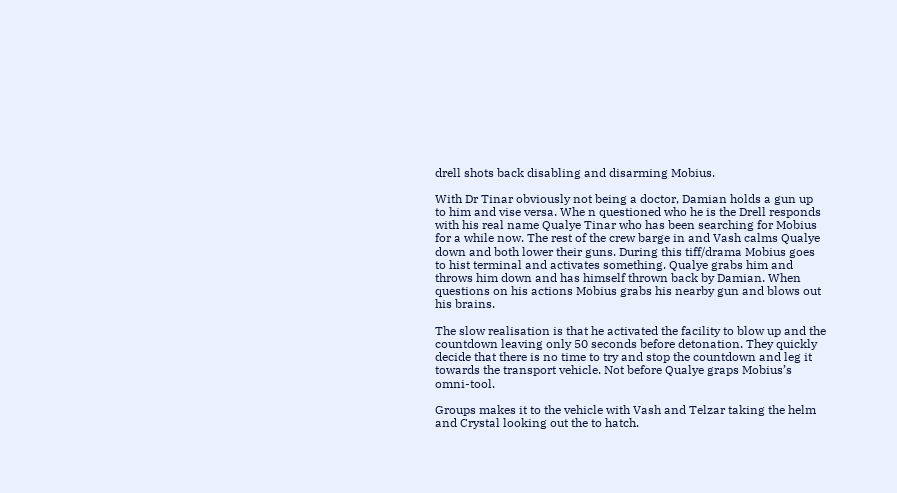drell shots back disabling and disarming Mobius.

With Dr Tinar obviously not being a doctor, Damian holds a gun up to him and vise versa. Whe n questioned who he is the Drell responds with his real name Qualye Tinar who has been searching for Mobius for a while now. The rest of the crew barge in and Vash calms Qualye down and both lower their guns. During this tiff/drama Mobius goes to hist terminal and activates something. Qualye grabs him and throws him down and has himself thrown back by Damian. When questions on his actions Mobius grabs his nearby gun and blows out his brains.

The slow realisation is that he activated the facility to blow up and the countdown leaving only 50 seconds before detonation. They quickly decide that there is no time to try and stop the countdown and leg it towards the transport vehicle. Not before Qualye graps Mobius’s omni-tool.

Groups makes it to the vehicle with Vash and Telzar taking the helm and Crystal looking out the to hatch.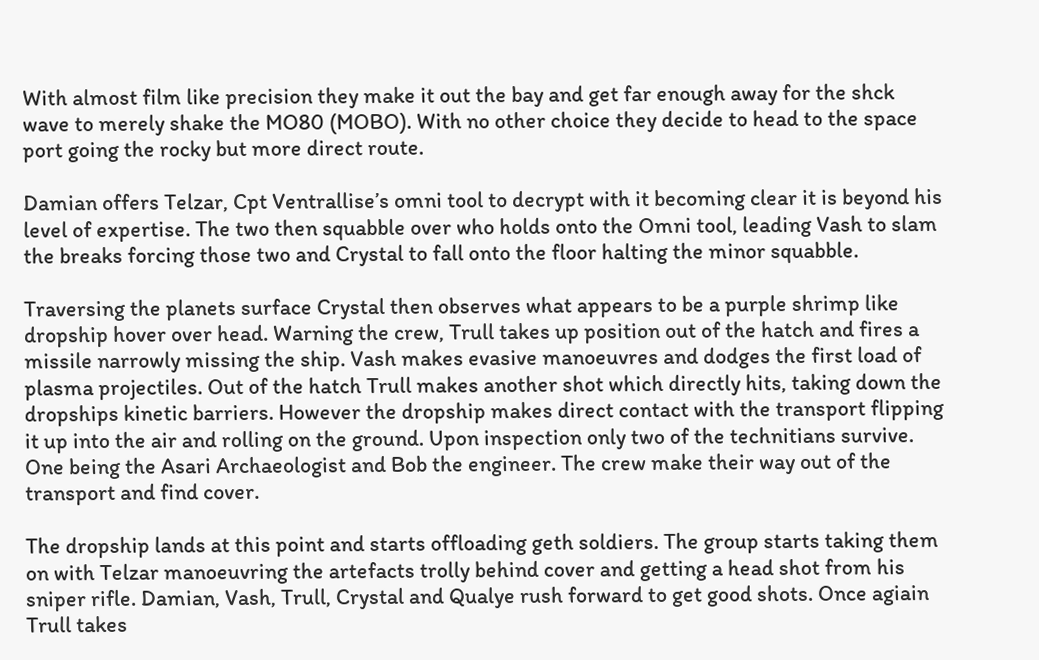With almost film like precision they make it out the bay and get far enough away for the shck wave to merely shake the MO80 (MOBO). With no other choice they decide to head to the space port going the rocky but more direct route.

Damian offers Telzar, Cpt Ventrallise’s omni tool to decrypt with it becoming clear it is beyond his level of expertise. The two then squabble over who holds onto the Omni tool, leading Vash to slam the breaks forcing those two and Crystal to fall onto the floor halting the minor squabble.

Traversing the planets surface Crystal then observes what appears to be a purple shrimp like dropship hover over head. Warning the crew, Trull takes up position out of the hatch and fires a missile narrowly missing the ship. Vash makes evasive manoeuvres and dodges the first load of plasma projectiles. Out of the hatch Trull makes another shot which directly hits, taking down the dropships kinetic barriers. However the dropship makes direct contact with the transport flipping it up into the air and rolling on the ground. Upon inspection only two of the technitians survive. One being the Asari Archaeologist and Bob the engineer. The crew make their way out of the transport and find cover.

The dropship lands at this point and starts offloading geth soldiers. The group starts taking them on with Telzar manoeuvring the artefacts trolly behind cover and getting a head shot from his sniper rifle. Damian, Vash, Trull, Crystal and Qualye rush forward to get good shots. Once agiain Trull takes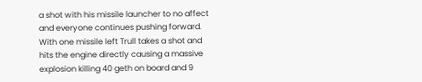a shot with his missile launcher to no affect and everyone continues pushing forward. With one missile left Trull takes a shot and hits the engine directly causing a massive explosion killing 40 geth on board and 9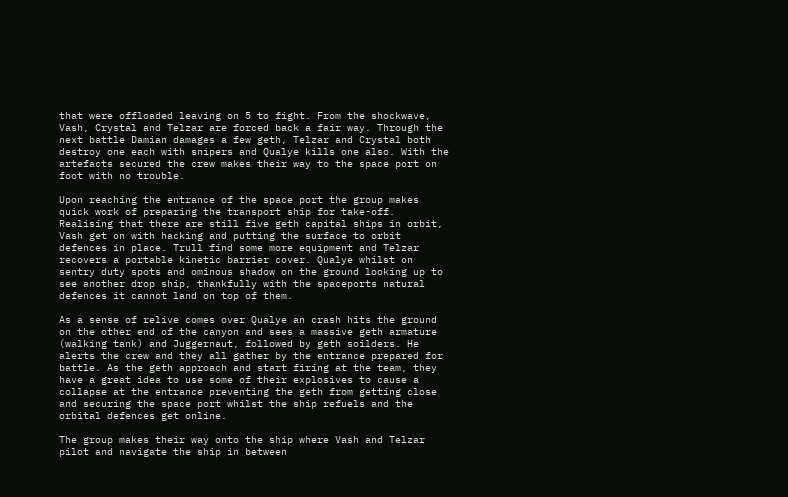that were offloaded leaving on 5 to fight. From the shockwave, Vash, Crystal and Telzar are forced back a fair way. Through the next battle Damian damages a few geth, Telzar and Crystal both destroy one each with snipers and Qualye kills one also. With the artefacts secured the crew makes their way to the space port on foot with no trouble.

Upon reaching the entrance of the space port the group makes quick work of preparing the transport ship for take-off. Realising that there are still five geth capital ships in orbit, Vash get on with hacking and putting the surface to orbit defences in place. Trull find some more equipment and Telzar recovers a portable kinetic barrier cover. Qualye whilst on sentry duty spots and ominous shadow on the ground looking up to see another drop ship, thankfully with the spaceports natural defences it cannot land on top of them.

As a sense of relive comes over Qualye an crash hits the ground on the other end of the canyon and sees a massive geth armature (walking tank) and Juggernaut, followed by geth soilders. He alerts the crew and they all gather by the entrance prepared for battle. As the geth approach and start firing at the team, they have a great idea to use some of their explosives to cause a collapse at the entrance preventing the geth from getting close and securing the space port whilst the ship refuels and the orbital defences get online.

The group makes their way onto the ship where Vash and Telzar pilot and navigate the ship in between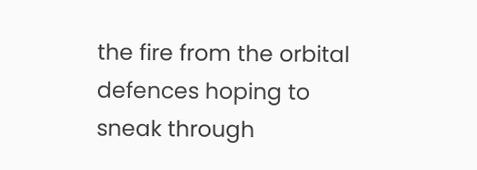the fire from the orbital defences hoping to sneak through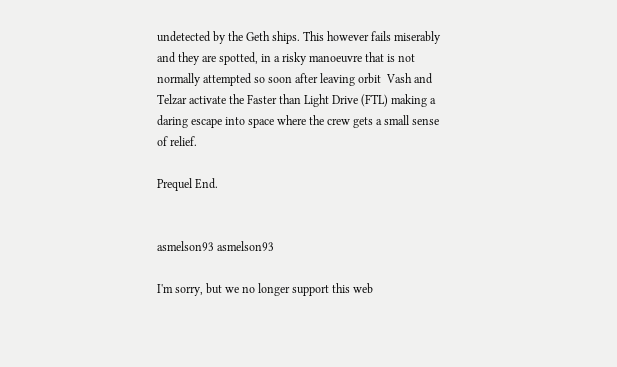undetected by the Geth ships. This however fails miserably and they are spotted, in a risky manoeuvre that is not normally attempted so soon after leaving orbit  Vash and Telzar activate the Faster than Light Drive (FTL) making a daring escape into space where the crew gets a small sense of relief.

Prequel End.


asmelson93 asmelson93

I'm sorry, but we no longer support this web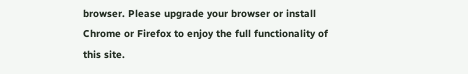browser. Please upgrade your browser or install Chrome or Firefox to enjoy the full functionality of this site.